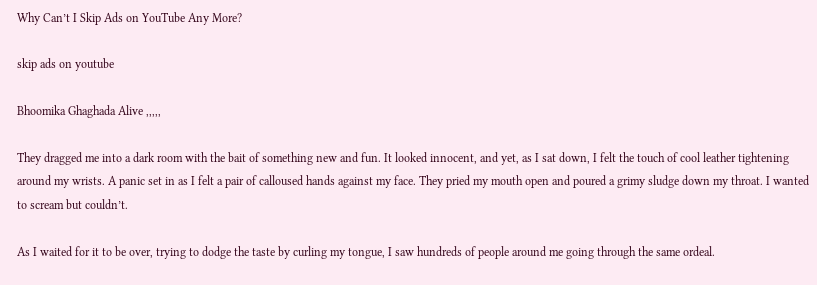Why Can’t I Skip Ads on YouTube Any More?

skip ads on youtube

Bhoomika Ghaghada Alive ,,,,,

They dragged me into a dark room with the bait of something new and fun. It looked innocent, and yet, as I sat down, I felt the touch of cool leather tightening around my wrists. A panic set in as I felt a pair of calloused hands against my face. They pried my mouth open and poured a grimy sludge down my throat. I wanted to scream but couldn’t.

As I waited for it to be over, trying to dodge the taste by curling my tongue, I saw hundreds of people around me going through the same ordeal.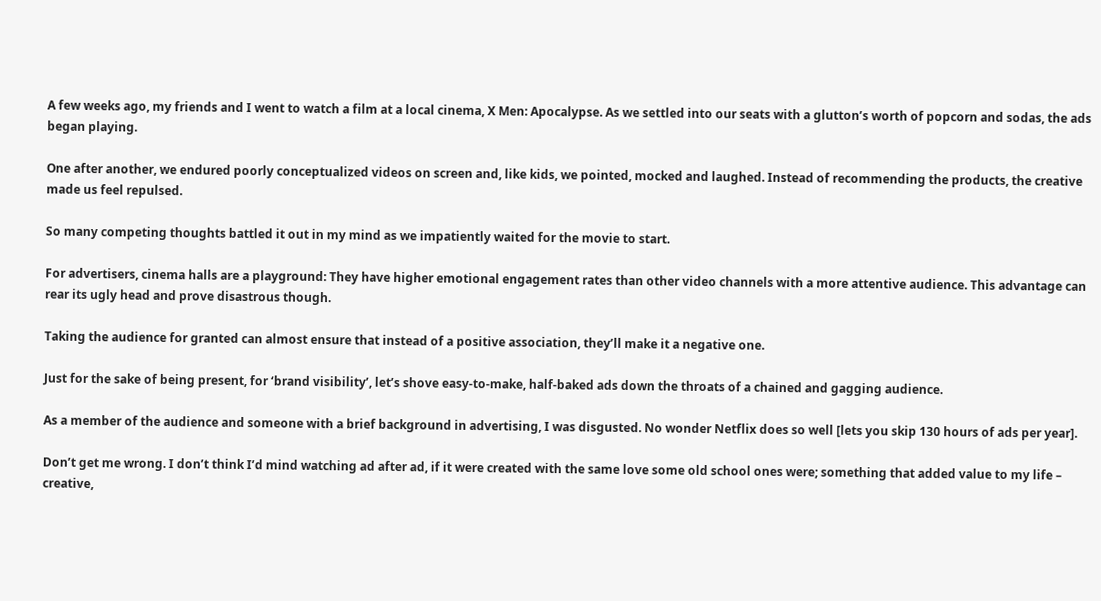A few weeks ago, my friends and I went to watch a film at a local cinema, X Men: Apocalypse. As we settled into our seats with a glutton’s worth of popcorn and sodas, the ads began playing.

One after another, we endured poorly conceptualized videos on screen and, like kids, we pointed, mocked and laughed. Instead of recommending the products, the creative made us feel repulsed.

So many competing thoughts battled it out in my mind as we impatiently waited for the movie to start.

For advertisers, cinema halls are a playground: They have higher emotional engagement rates than other video channels with a more attentive audience. This advantage can rear its ugly head and prove disastrous though.

Taking the audience for granted can almost ensure that instead of a positive association, they’ll make it a negative one.

Just for the sake of being present, for ‘brand visibility’, let’s shove easy-to-make, half-baked ads down the throats of a chained and gagging audience.

As a member of the audience and someone with a brief background in advertising, I was disgusted. No wonder Netflix does so well [lets you skip 130 hours of ads per year].

Don’t get me wrong. I don’t think I’d mind watching ad after ad, if it were created with the same love some old school ones were; something that added value to my life – creative,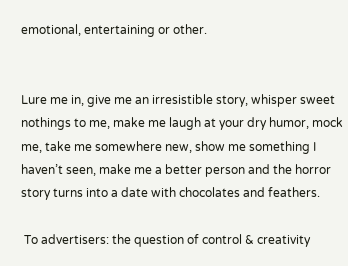emotional, entertaining or other.


Lure me in, give me an irresistible story, whisper sweet nothings to me, make me laugh at your dry humor, mock me, take me somewhere new, show me something I haven’t seen, make me a better person and the horror story turns into a date with chocolates and feathers.

 To advertisers: the question of control & creativity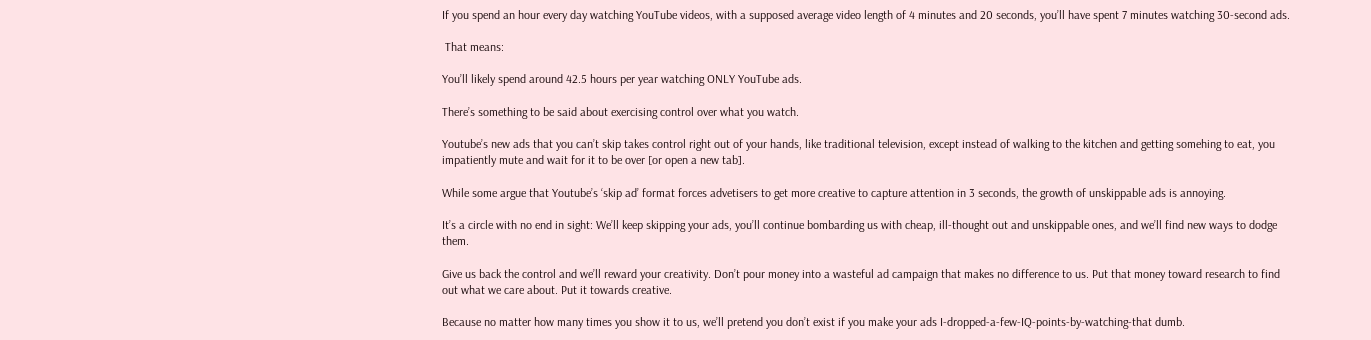If you spend an hour every day watching YouTube videos, with a supposed average video length of 4 minutes and 20 seconds, you’ll have spent 7 minutes watching 30-second ads.

 That means:

You’ll likely spend around 42.5 hours per year watching ONLY YouTube ads.

There’s something to be said about exercising control over what you watch.

Youtube’s new ads that you can’t skip takes control right out of your hands, like traditional television, except instead of walking to the kitchen and getting somehing to eat, you impatiently mute and wait for it to be over [or open a new tab].

While some argue that Youtube’s ‘skip ad’ format forces advetisers to get more creative to capture attention in 3 seconds, the growth of unskippable ads is annoying.

It’s a circle with no end in sight: We’ll keep skipping your ads, you’ll continue bombarding us with cheap, ill-thought out and unskippable ones, and we’ll find new ways to dodge them.

Give us back the control and we’ll reward your creativity. Don’t pour money into a wasteful ad campaign that makes no difference to us. Put that money toward research to find out what we care about. Put it towards creative.

Because no matter how many times you show it to us, we’ll pretend you don’t exist if you make your ads I-dropped-a-few-IQ-points-by-watching-that dumb.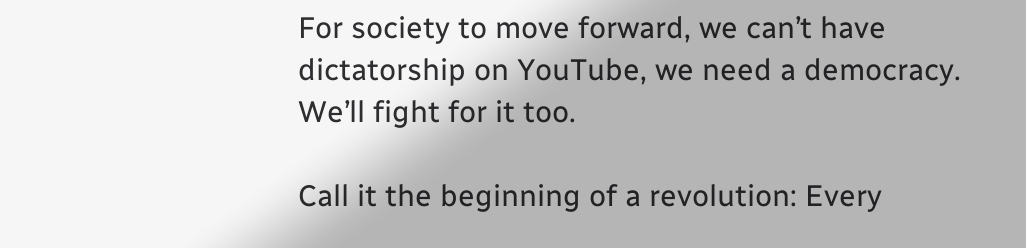For society to move forward, we can’t have dictatorship on YouTube, we need a democracy. We’ll fight for it too.

Call it the beginning of a revolution: Every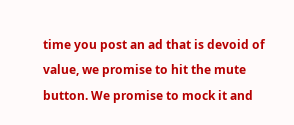time you post an ad that is devoid of value, we promise to hit the mute button. We promise to mock it and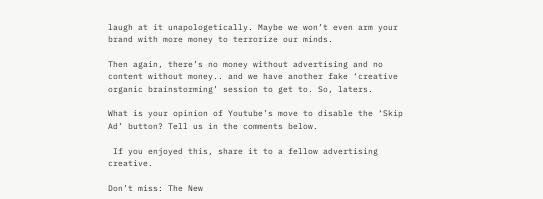laugh at it unapologetically. Maybe we won’t even arm your brand with more money to terrorize our minds.

Then again, there’s no money without advertising and no content without money.. and we have another fake ‘creative organic brainstorming’ session to get to. So, laters.

What is your opinion of Youtube’s move to disable the ‘Skip Ad’ button? Tell us in the comments below.

 If you enjoyed this, share it to a fellow advertising creative.

Don’t miss: The New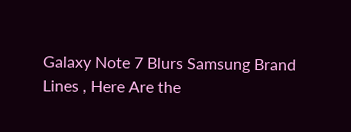Galaxy Note 7 Blurs Samsung Brand Lines , Here Are the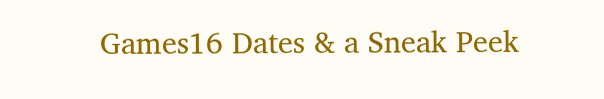Games16 Dates & a Sneak Peek